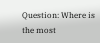Question: Where is the most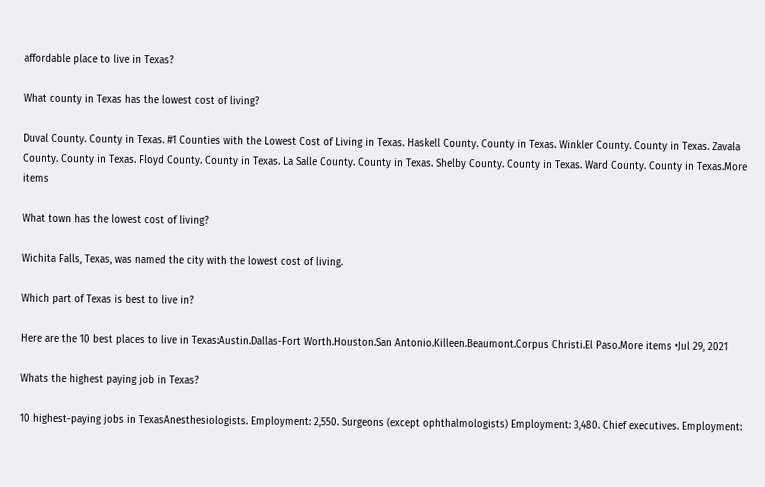affordable place to live in Texas?

What county in Texas has the lowest cost of living?

Duval County. County in Texas. #1 Counties with the Lowest Cost of Living in Texas. Haskell County. County in Texas. Winkler County. County in Texas. Zavala County. County in Texas. Floyd County. County in Texas. La Salle County. County in Texas. Shelby County. County in Texas. Ward County. County in Texas.More items

What town has the lowest cost of living?

Wichita Falls, Texas, was named the city with the lowest cost of living.

Which part of Texas is best to live in?

Here are the 10 best places to live in Texas:Austin.Dallas-Fort Worth.Houston.San Antonio.Killeen.Beaumont.Corpus Christi.El Paso.More items •Jul 29, 2021

Whats the highest paying job in Texas?

10 highest-paying jobs in TexasAnesthesiologists. Employment: 2,550. Surgeons (except ophthalmologists) Employment: 3,480. Chief executives. Employment: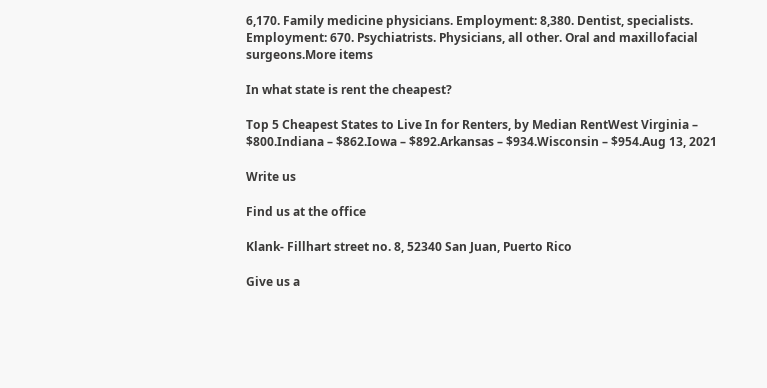6,170. Family medicine physicians. Employment: 8,380. Dentist, specialists. Employment: 670. Psychiatrists. Physicians, all other. Oral and maxillofacial surgeons.More items

In what state is rent the cheapest?

Top 5 Cheapest States to Live In for Renters, by Median RentWest Virginia – $800.Indiana – $862.Iowa – $892.Arkansas – $934.Wisconsin – $954.Aug 13, 2021

Write us

Find us at the office

Klank- Fillhart street no. 8, 52340 San Juan, Puerto Rico

Give us a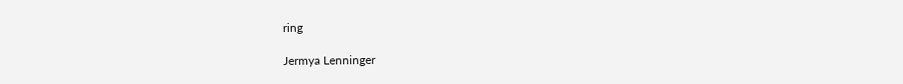ring

Jermya Lenninger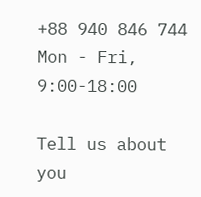+88 940 846 744
Mon - Fri, 9:00-18:00

Tell us about you